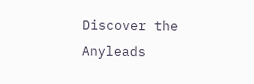Discover the Anyleads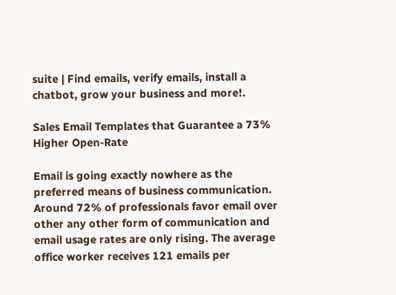suite | Find emails, verify emails, install a chatbot, grow your business and more!.

Sales Email Templates that Guarantee a 73% Higher Open-Rate

Email is going exactly nowhere as the preferred means of business communication. Around 72% of professionals favor email over other any other form of communication and email usage rates are only rising. The average office worker receives 121 emails per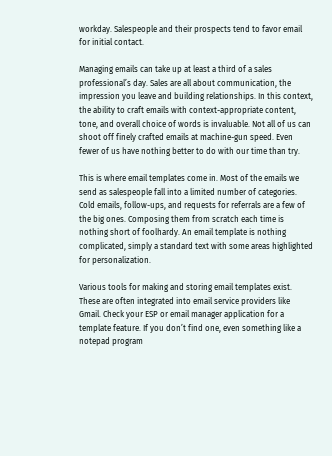workday. Salespeople and their prospects tend to favor email for initial contact.

Managing emails can take up at least a third of a sales professional’s day. Sales are all about communication, the impression you leave and building relationships. In this context, the ability to craft emails with context-appropriate content, tone, and overall choice of words is invaluable. Not all of us can shoot off finely crafted emails at machine-gun speed. Even fewer of us have nothing better to do with our time than try.

This is where email templates come in. Most of the emails we send as salespeople fall into a limited number of categories. Cold emails, follow-ups, and requests for referrals are a few of the big ones. Composing them from scratch each time is nothing short of foolhardy. An email template is nothing complicated, simply a standard text with some areas highlighted for personalization.

Various tools for making and storing email templates exist. These are often integrated into email service providers like Gmail. Check your ESP or email manager application for a template feature. If you don’t find one, even something like a notepad program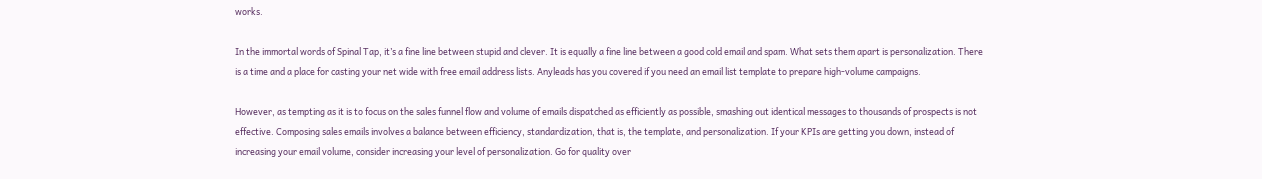works.

In the immortal words of Spinal Tap, it’s a fine line between stupid and clever. It is equally a fine line between a good cold email and spam. What sets them apart is personalization. There is a time and a place for casting your net wide with free email address lists. Anyleads has you covered if you need an email list template to prepare high-volume campaigns.

However, as tempting as it is to focus on the sales funnel flow and volume of emails dispatched as efficiently as possible, smashing out identical messages to thousands of prospects is not effective. Composing sales emails involves a balance between efficiency, standardization, that is, the template, and personalization. If your KPIs are getting you down, instead of increasing your email volume, consider increasing your level of personalization. Go for quality over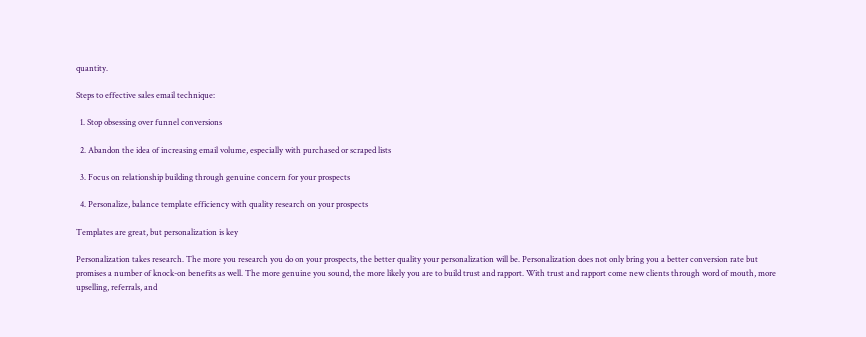quantity.

Steps to effective sales email technique:

  1. Stop obsessing over funnel conversions

  2. Abandon the idea of increasing email volume, especially with purchased or scraped lists

  3. Focus on relationship building through genuine concern for your prospects

  4. Personalize, balance template efficiency with quality research on your prospects

Templates are great, but personalization is key

Personalization takes research. The more you research you do on your prospects, the better quality your personalization will be. Personalization does not only bring you a better conversion rate but promises a number of knock-on benefits as well. The more genuine you sound, the more likely you are to build trust and rapport. With trust and rapport come new clients through word of mouth, more upselling, referrals, and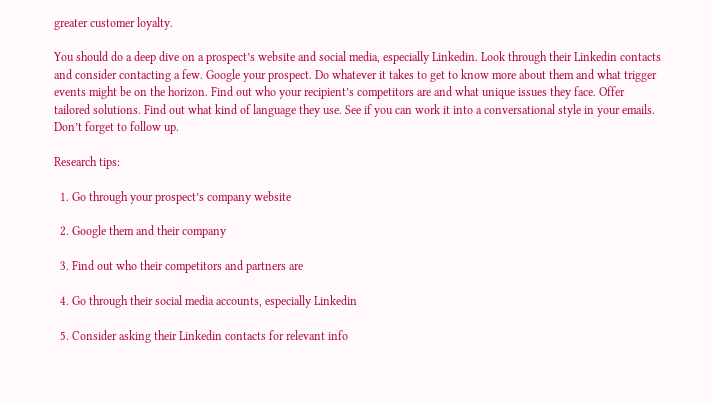greater customer loyalty.

You should do a deep dive on a prospect’s website and social media, especially Linkedin. Look through their Linkedin contacts and consider contacting a few. Google your prospect. Do whatever it takes to get to know more about them and what trigger events might be on the horizon. Find out who your recipient’s competitors are and what unique issues they face. Offer tailored solutions. Find out what kind of language they use. See if you can work it into a conversational style in your emails. Don’t forget to follow up.

Research tips:

  1. Go through your prospect’s company website

  2. Google them and their company

  3. Find out who their competitors and partners are

  4. Go through their social media accounts, especially Linkedin

  5. Consider asking their Linkedin contacts for relevant info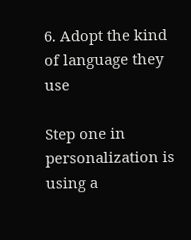6. Adopt the kind of language they use

Step one in personalization is using a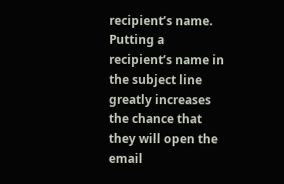recipient’s name. Putting a recipient’s name in the subject line greatly increases the chance that they will open the email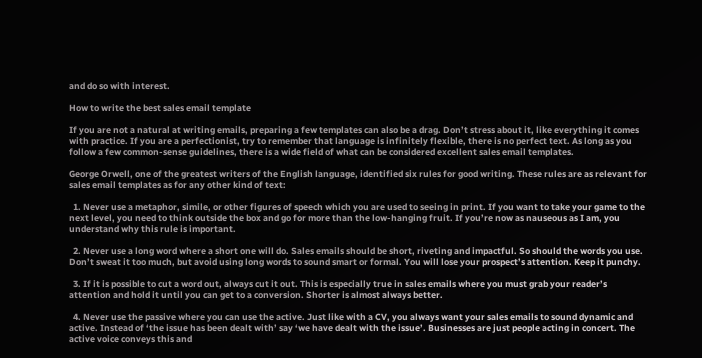and do so with interest.

How to write the best sales email template

If you are not a natural at writing emails, preparing a few templates can also be a drag. Don’t stress about it, like everything it comes with practice. If you are a perfectionist, try to remember that language is infinitely flexible, there is no perfect text. As long as you follow a few common-sense guidelines, there is a wide field of what can be considered excellent sales email templates.

George Orwell, one of the greatest writers of the English language, identified six rules for good writing. These rules are as relevant for sales email templates as for any other kind of text:

  1. Never use a metaphor, simile, or other figures of speech which you are used to seeing in print. If you want to take your game to the next level, you need to think outside the box and go for more than the low-hanging fruit. If you’re now as nauseous as I am, you understand why this rule is important.

  2. Never use a long word where a short one will do. Sales emails should be short, riveting and impactful. So should the words you use. Don’t sweat it too much, but avoid using long words to sound smart or formal. You will lose your prospect’s attention. Keep it punchy.

  3. If it is possible to cut a word out, always cut it out. This is especially true in sales emails where you must grab your reader’s attention and hold it until you can get to a conversion. Shorter is almost always better.

  4. Never use the passive where you can use the active. Just like with a CV, you always want your sales emails to sound dynamic and active. Instead of ‘the issue has been dealt with’ say ‘we have dealt with the issue’. Businesses are just people acting in concert. The active voice conveys this and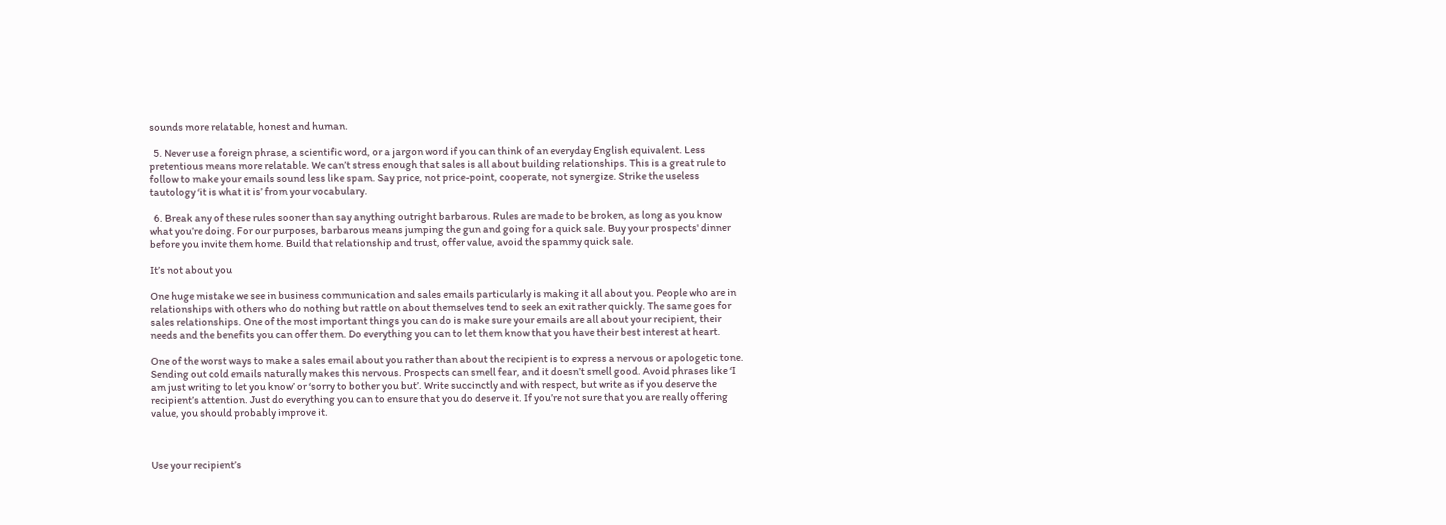sounds more relatable, honest and human.

  5. Never use a foreign phrase, a scientific word, or a jargon word if you can think of an everyday English equivalent. Less pretentious means more relatable. We can’t stress enough that sales is all about building relationships. This is a great rule to follow to make your emails sound less like spam. Say price, not price-point, cooperate, not synergize. Strike the useless tautology ‘it is what it is’ from your vocabulary.

  6. Break any of these rules sooner than say anything outright barbarous. Rules are made to be broken, as long as you know what you’re doing. For our purposes, barbarous means jumping the gun and going for a quick sale. Buy your prospects' dinner before you invite them home. Build that relationship and trust, offer value, avoid the spammy quick sale.

It’s not about you

One huge mistake we see in business communication and sales emails particularly is making it all about you. People who are in relationships with others who do nothing but rattle on about themselves tend to seek an exit rather quickly. The same goes for sales relationships. One of the most important things you can do is make sure your emails are all about your recipient, their needs and the benefits you can offer them. Do everything you can to let them know that you have their best interest at heart.

One of the worst ways to make a sales email about you rather than about the recipient is to express a nervous or apologetic tone. Sending out cold emails naturally makes this nervous. Prospects can smell fear, and it doesn’t smell good. Avoid phrases like ‘I am just writing to let you know’ or ‘sorry to bother you but’. Write succinctly and with respect, but write as if you deserve the recipient’s attention. Just do everything you can to ensure that you do deserve it. If you’re not sure that you are really offering value, you should probably improve it.



Use your recipient’s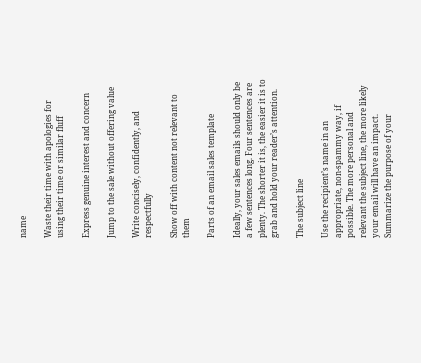name

Waste their time with apologies for using their time or similar fluff

Express genuine interest and concern

Jump to the sale without offering value

Write concisely, confidently, and respectfully

Show off with content not relevant to them

Parts of an email sales template

Ideally, your sales emails should only be a few sentences long. Four sentences are plenty. The shorter it is, the easier it is to grab and hold your reader’s attention.

The subject line

Use the recipient’s name in an appropriate, non-spammy way, if possible. The more personal and relevant the subject line, the more likely your email will have an impact. Summarize the purpose of your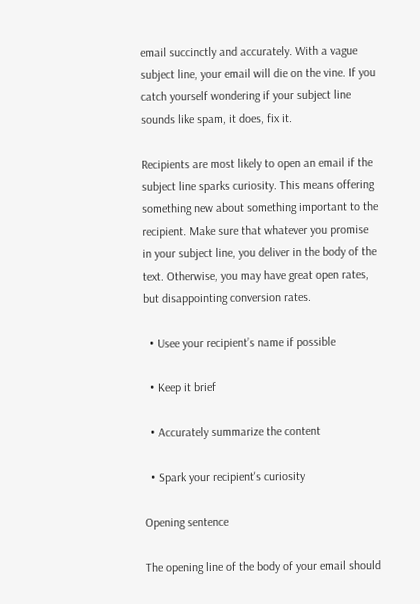email succinctly and accurately. With a vague subject line, your email will die on the vine. If you catch yourself wondering if your subject line sounds like spam, it does, fix it.

Recipients are most likely to open an email if the subject line sparks curiosity. This means offering something new about something important to the recipient. Make sure that whatever you promise in your subject line, you deliver in the body of the text. Otherwise, you may have great open rates, but disappointing conversion rates.

  • Usee your recipient’s name if possible

  • Keep it brief

  • Accurately summarize the content

  • Spark your recipient's curiosity

Opening sentence

The opening line of the body of your email should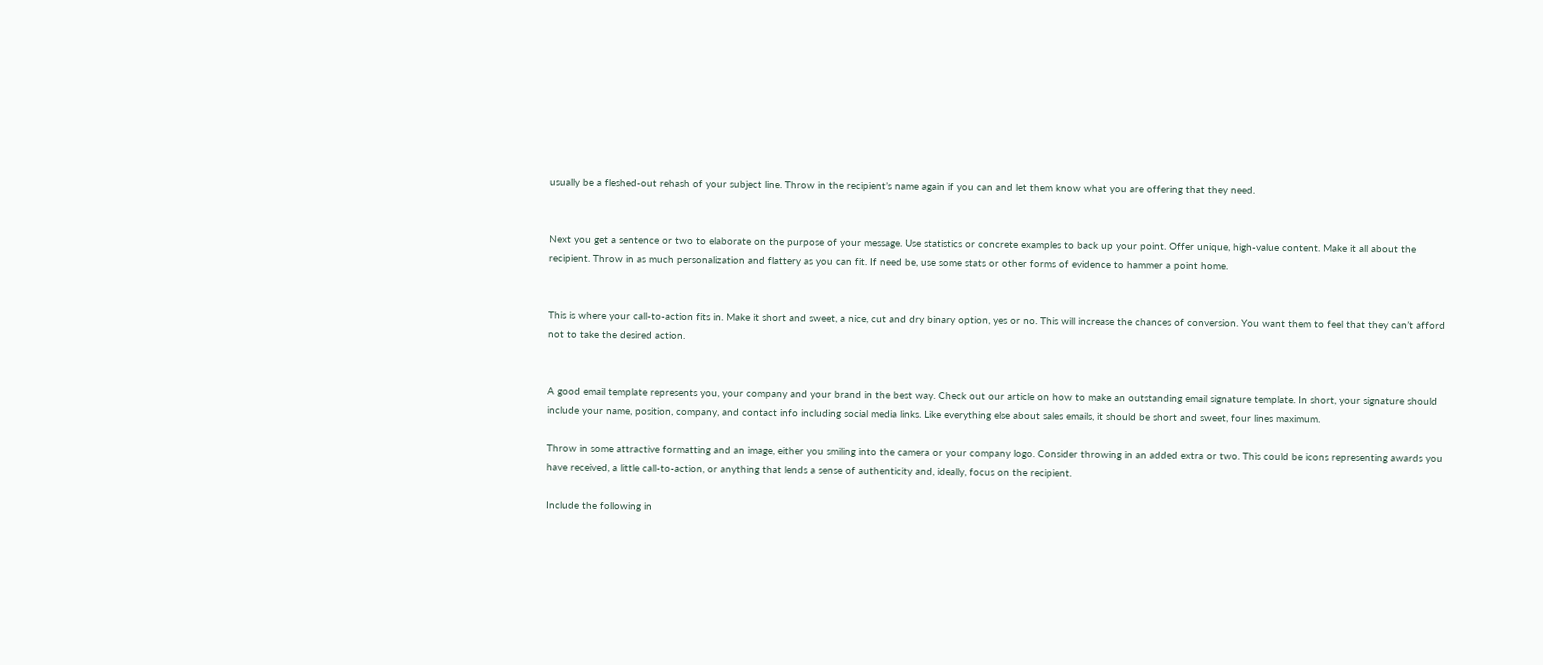usually be a fleshed-out rehash of your subject line. Throw in the recipient’s name again if you can and let them know what you are offering that they need.


Next you get a sentence or two to elaborate on the purpose of your message. Use statistics or concrete examples to back up your point. Offer unique, high-value content. Make it all about the recipient. Throw in as much personalization and flattery as you can fit. If need be, use some stats or other forms of evidence to hammer a point home.


This is where your call-to-action fits in. Make it short and sweet, a nice, cut and dry binary option, yes or no. This will increase the chances of conversion. You want them to feel that they can’t afford not to take the desired action.


A good email template represents you, your company and your brand in the best way. Check out our article on how to make an outstanding email signature template. In short, your signature should include your name, position, company, and contact info including social media links. Like everything else about sales emails, it should be short and sweet, four lines maximum.

Throw in some attractive formatting and an image, either you smiling into the camera or your company logo. Consider throwing in an added extra or two. This could be icons representing awards you have received, a little call-to-action, or anything that lends a sense of authenticity and, ideally, focus on the recipient.

Include the following in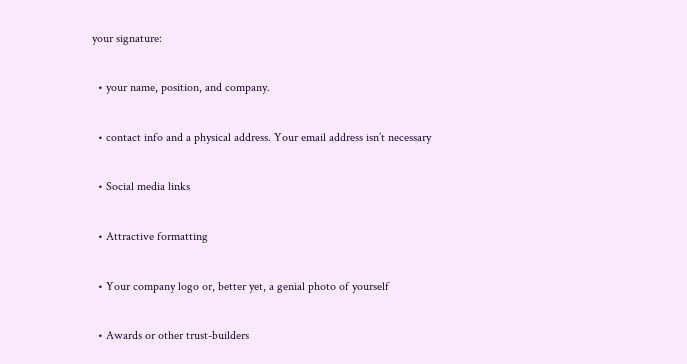your signature:

  • your name, position, and company.

  • contact info and a physical address. Your email address isn’t necessary

  • Social media links

  • Attractive formatting

  • Your company logo or, better yet, a genial photo of yourself

  • Awards or other trust-builders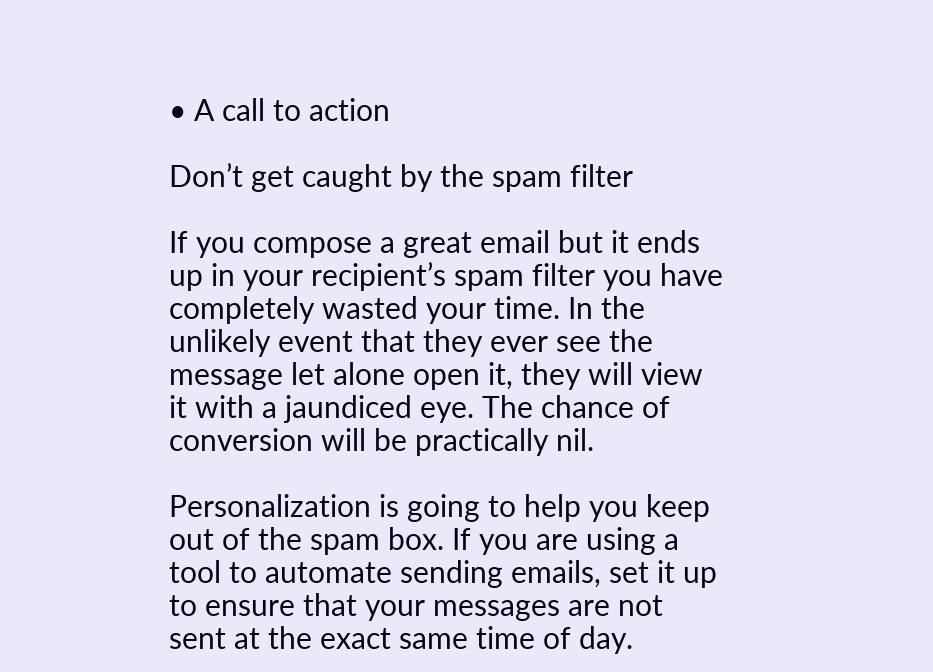• A call to action

Don’t get caught by the spam filter

If you compose a great email but it ends up in your recipient’s spam filter you have completely wasted your time. In the unlikely event that they ever see the message let alone open it, they will view it with a jaundiced eye. The chance of conversion will be practically nil.

Personalization is going to help you keep out of the spam box. If you are using a tool to automate sending emails, set it up to ensure that your messages are not sent at the exact same time of day.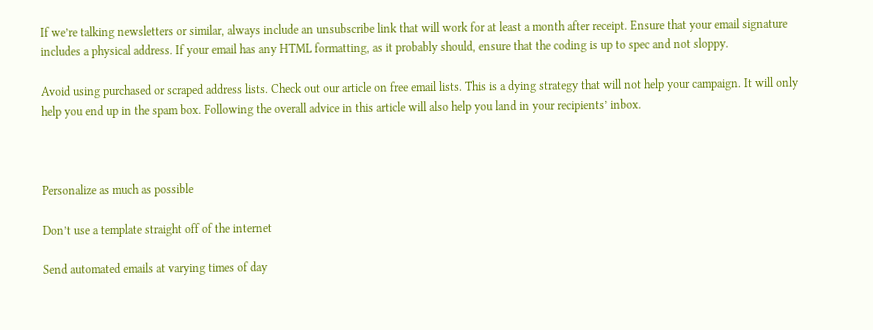If we’re talking newsletters or similar, always include an unsubscribe link that will work for at least a month after receipt. Ensure that your email signature includes a physical address. If your email has any HTML formatting, as it probably should, ensure that the coding is up to spec and not sloppy.

Avoid using purchased or scraped address lists. Check out our article on free email lists. This is a dying strategy that will not help your campaign. It will only help you end up in the spam box. Following the overall advice in this article will also help you land in your recipients’ inbox.



Personalize as much as possible

Don’t use a template straight off of the internet

Send automated emails at varying times of day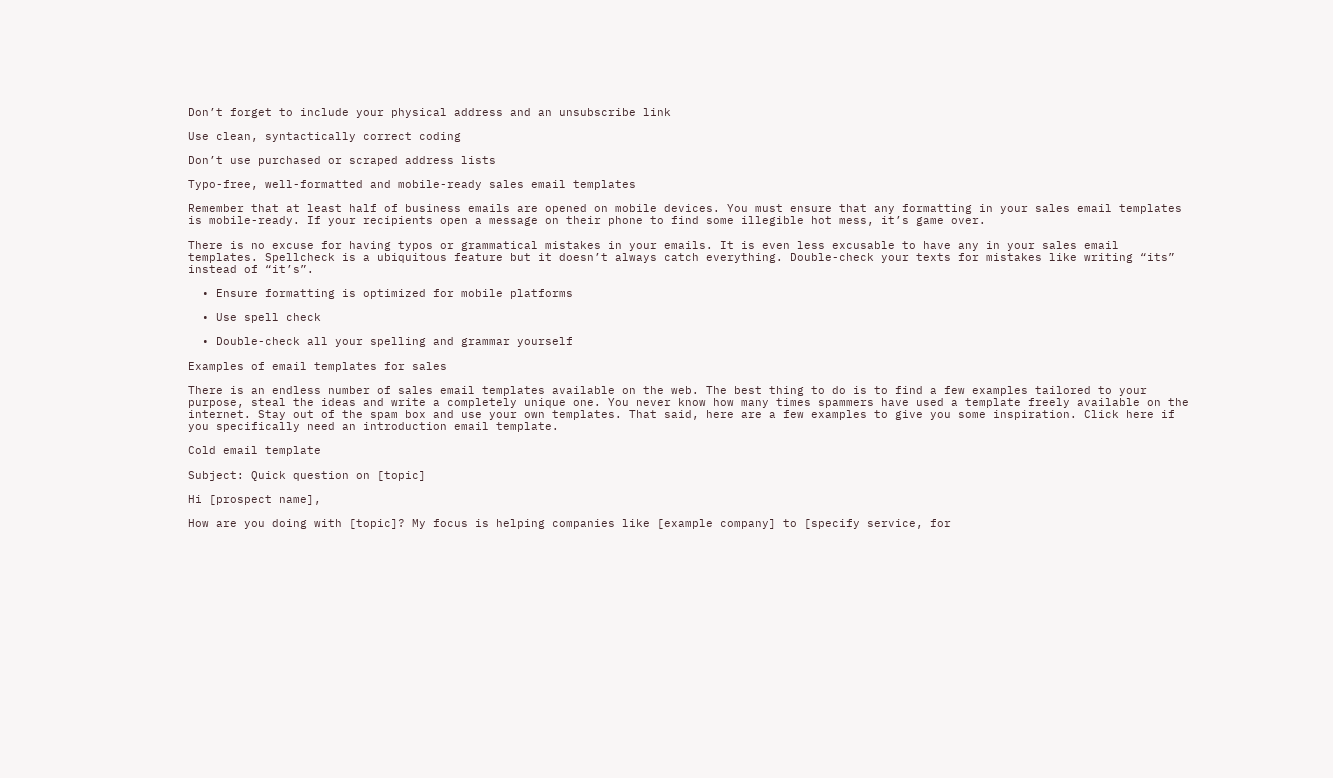Don’t forget to include your physical address and an unsubscribe link

Use clean, syntactically correct coding

Don’t use purchased or scraped address lists

Typo-free, well-formatted and mobile-ready sales email templates

Remember that at least half of business emails are opened on mobile devices. You must ensure that any formatting in your sales email templates is mobile-ready. If your recipients open a message on their phone to find some illegible hot mess, it’s game over.

There is no excuse for having typos or grammatical mistakes in your emails. It is even less excusable to have any in your sales email templates. Spellcheck is a ubiquitous feature but it doesn’t always catch everything. Double-check your texts for mistakes like writing “its” instead of “it’s”.

  • Ensure formatting is optimized for mobile platforms

  • Use spell check

  • Double-check all your spelling and grammar yourself

Examples of email templates for sales

There is an endless number of sales email templates available on the web. The best thing to do is to find a few examples tailored to your purpose, steal the ideas and write a completely unique one. You never know how many times spammers have used a template freely available on the internet. Stay out of the spam box and use your own templates. That said, here are a few examples to give you some inspiration. Click here if you specifically need an introduction email template.

Cold email template

Subject: Quick question on [topic]

Hi [prospect name],

How are you doing with [topic]? My focus is helping companies like [example company] to [specify service, for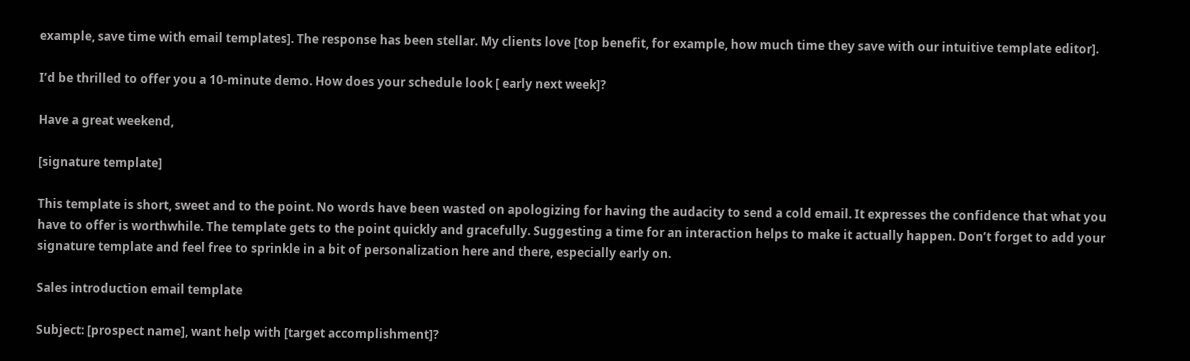example, save time with email templates]. The response has been stellar. My clients love [top benefit, for example, how much time they save with our intuitive template editor].

I’d be thrilled to offer you a 10-minute demo. How does your schedule look [ early next week]?

Have a great weekend,

[signature template]

This template is short, sweet and to the point. No words have been wasted on apologizing for having the audacity to send a cold email. It expresses the confidence that what you have to offer is worthwhile. The template gets to the point quickly and gracefully. Suggesting a time for an interaction helps to make it actually happen. Don’t forget to add your signature template and feel free to sprinkle in a bit of personalization here and there, especially early on.

Sales introduction email template

Subject: [prospect name], want help with [target accomplishment]?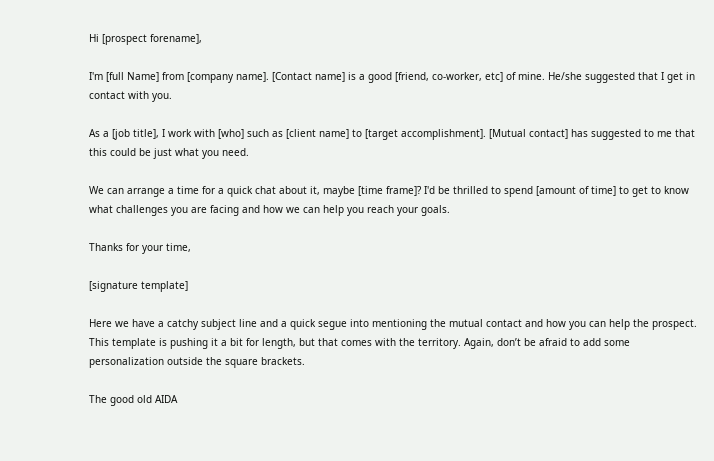Hi [prospect forename],

I'm [full Name] from [company name]. [Contact name] is a good [friend, co-worker, etc] of mine. He/she suggested that I get in contact with you.

As a [job title], I work with [who] such as [client name] to [target accomplishment]. [Mutual contact] has suggested to me that this could be just what you need.

We can arrange a time for a quick chat about it, maybe [time frame]? I'd be thrilled to spend [amount of time] to get to know what challenges you are facing and how we can help you reach your goals.

Thanks for your time,

[signature template]

Here we have a catchy subject line and a quick segue into mentioning the mutual contact and how you can help the prospect. This template is pushing it a bit for length, but that comes with the territory. Again, don’t be afraid to add some personalization outside the square brackets.

The good old AIDA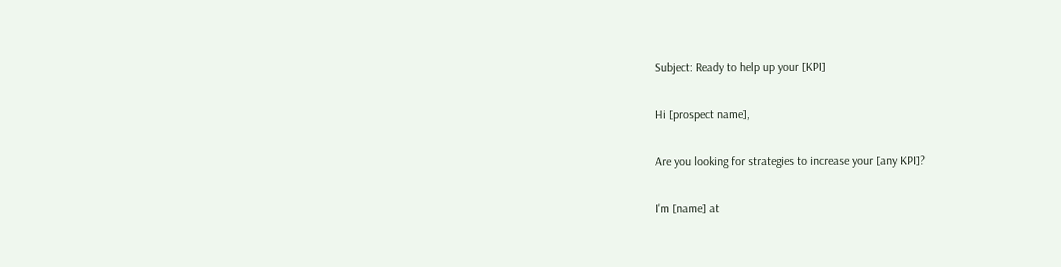Subject: Ready to help up your [KPI]

Hi [prospect name],

Are you looking for strategies to increase your [any KPI]?

I'm [name] at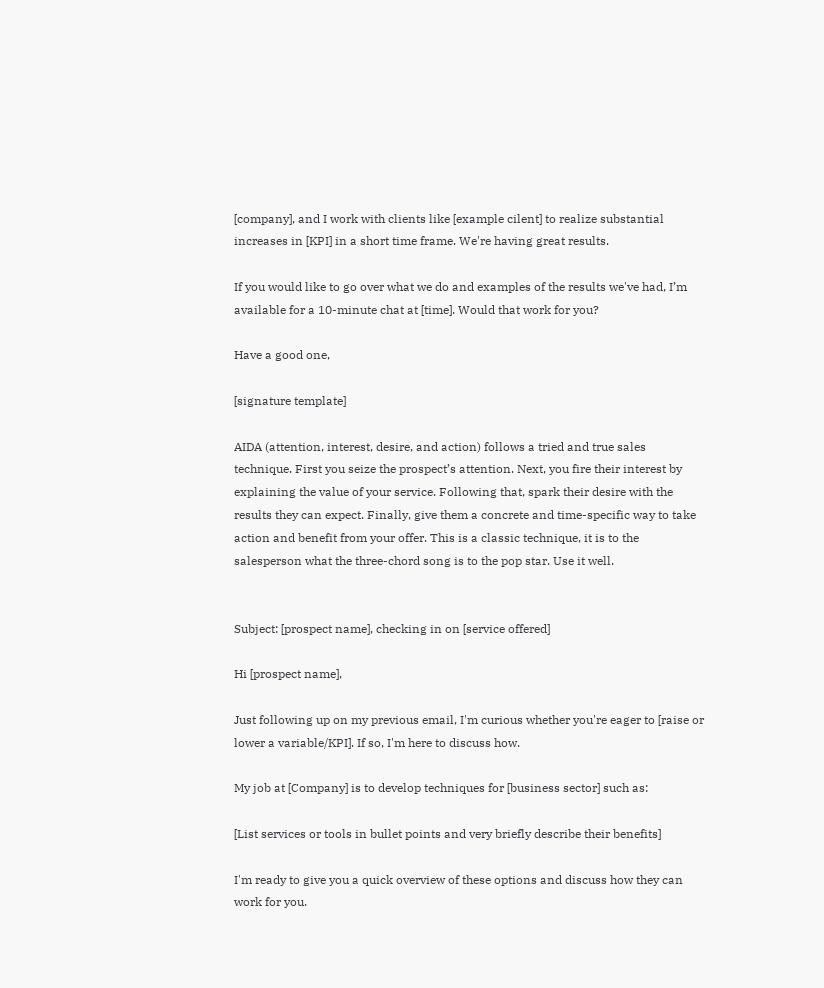[company], and I work with clients like [example cilent] to realize substantial increases in [KPI] in a short time frame. We're having great results.

If you would like to go over what we do and examples of the results we've had, I’m available for a 10-minute chat at [time]. Would that work for you?

Have a good one,

[signature template]

AIDA (attention, interest, desire, and action) follows a tried and true sales technique. First you seize the prospect’s attention. Next, you fire their interest by explaining the value of your service. Following that, spark their desire with the results they can expect. Finally, give them a concrete and time-specific way to take action and benefit from your offer. This is a classic technique, it is to the salesperson what the three-chord song is to the pop star. Use it well.


Subject: [prospect name], checking in on [service offered]

Hi [prospect name],

Just following up on my previous email, I'm curious whether you're eager to [raise or lower a variable/KPI]. If so, I'm here to discuss how.

My job at [Company] is to develop techniques for [business sector] such as:

[List services or tools in bullet points and very briefly describe their benefits]

I'm ready to give you a quick overview of these options and discuss how they can work for you.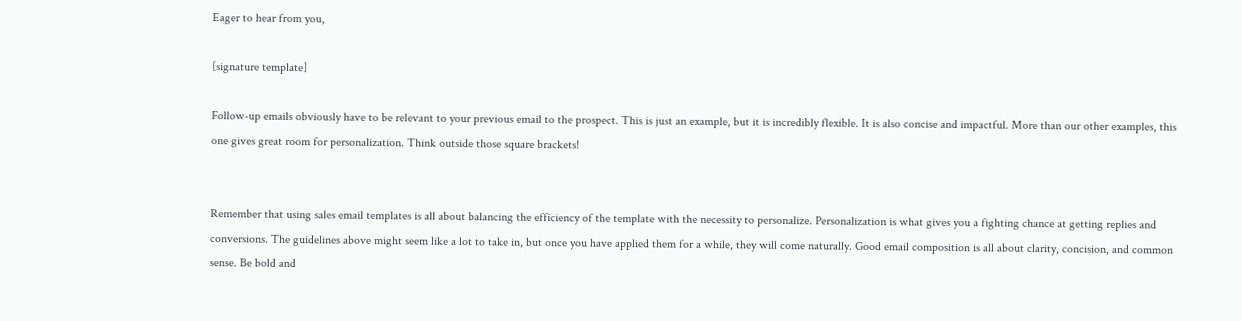Eager to hear from you,

[signature template]

Follow-up emails obviously have to be relevant to your previous email to the prospect. This is just an example, but it is incredibly flexible. It is also concise and impactful. More than our other examples, this one gives great room for personalization. Think outside those square brackets!


Remember that using sales email templates is all about balancing the efficiency of the template with the necessity to personalize. Personalization is what gives you a fighting chance at getting replies and conversions. The guidelines above might seem like a lot to take in, but once you have applied them for a while, they will come naturally. Good email composition is all about clarity, concision, and common sense. Be bold and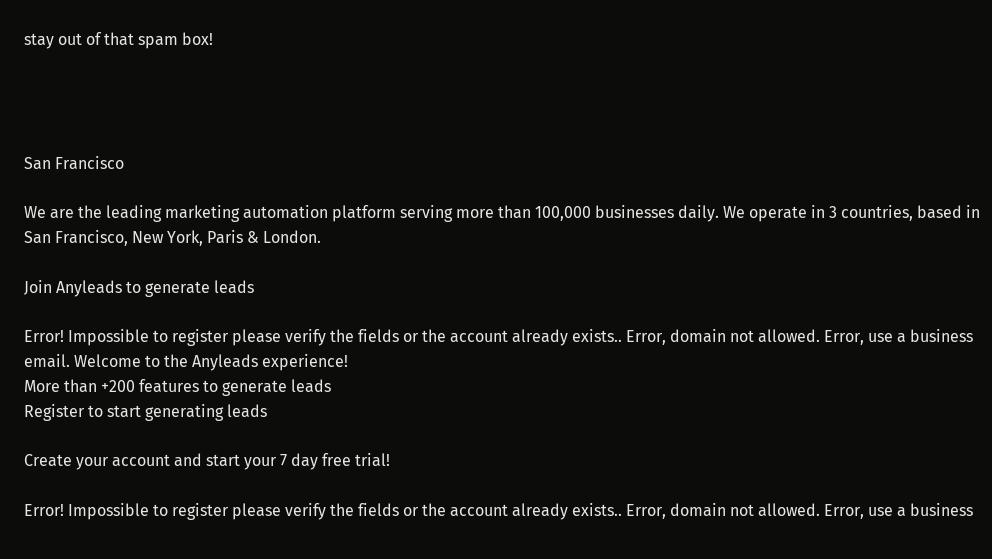stay out of that spam box!




San Francisco

We are the leading marketing automation platform serving more than 100,000 businesses daily. We operate in 3 countries, based in San Francisco, New York, Paris & London.

Join Anyleads to generate leads

Error! Impossible to register please verify the fields or the account already exists.. Error, domain not allowed. Error, use a business email. Welcome to the Anyleads experience!
More than +200 features to generate leads
Register to start generating leads

Create your account and start your 7 day free trial!

Error! Impossible to register please verify the fields or the account already exists.. Error, domain not allowed. Error, use a business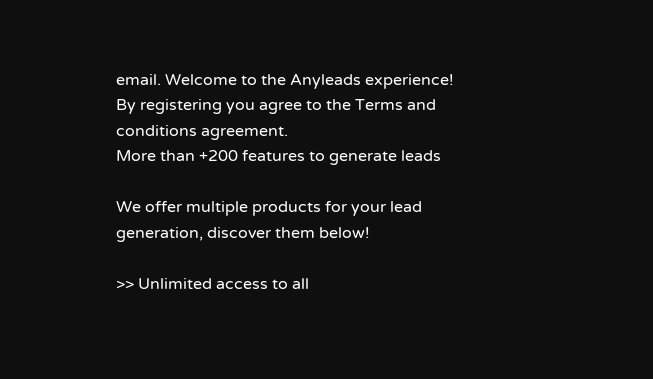email. Welcome to the Anyleads experience! By registering you agree to the Terms and conditions agreement.
More than +200 features to generate leads

We offer multiple products for your lead generation, discover them below!

>> Unlimited access to all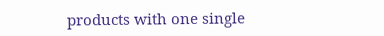products with one single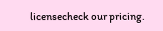licensecheck our pricing.